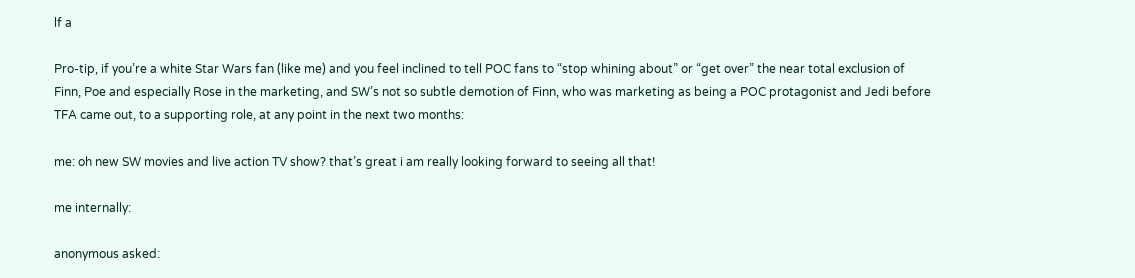lf a

Pro-tip, if you’re a white Star Wars fan (like me) and you feel inclined to tell POC fans to “stop whining about” or “get over” the near total exclusion of Finn, Poe and especially Rose in the marketing, and SW’s not so subtle demotion of Finn, who was marketing as being a POC protagonist and Jedi before TFA came out, to a supporting role, at any point in the next two months:

me: oh new SW movies and live action TV show? that’s great i am really looking forward to seeing all that!

me internally:

anonymous asked: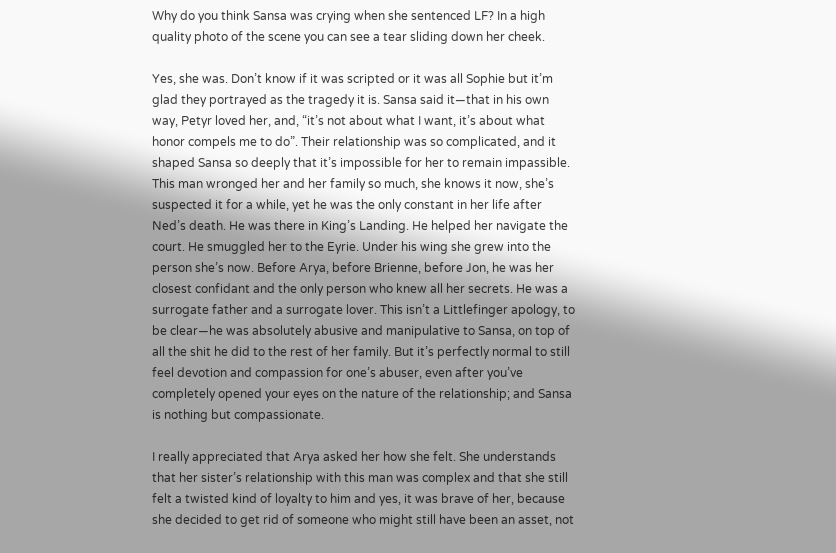Why do you think Sansa was crying when she sentenced LF? In a high quality photo of the scene you can see a tear sliding down her cheek.

Yes, she was. Don’t know if it was scripted or it was all Sophie but it’m glad they portrayed as the tragedy it is. Sansa said it—that in his own way, Petyr loved her, and, “it’s not about what I want, it’s about what honor compels me to do”. Their relationship was so complicated, and it shaped Sansa so deeply that it’s impossible for her to remain impassible. This man wronged her and her family so much, she knows it now, she’s suspected it for a while, yet he was the only constant in her life after Ned’s death. He was there in King’s Landing. He helped her navigate the court. He smuggled her to the Eyrie. Under his wing she grew into the person she’s now. Before Arya, before Brienne, before Jon, he was her closest confidant and the only person who knew all her secrets. He was a surrogate father and a surrogate lover. This isn’t a Littlefinger apology, to be clear—he was absolutely abusive and manipulative to Sansa, on top of all the shit he did to the rest of her family. But it’s perfectly normal to still feel devotion and compassion for one’s abuser, even after you’ve completely opened your eyes on the nature of the relationship; and Sansa is nothing but compassionate.

I really appreciated that Arya asked her how she felt. She understands that her sister’s relationship with this man was complex and that she still felt a twisted kind of loyalty to him and yes, it was brave of her, because she decided to get rid of someone who might still have been an asset, not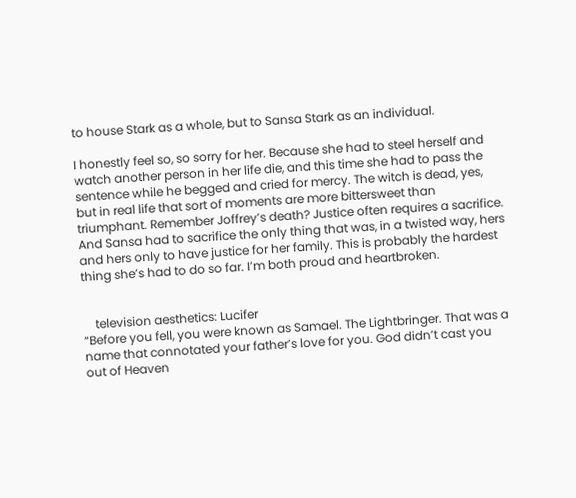to house Stark as a whole, but to Sansa Stark as an individual.

I honestly feel so, so sorry for her. Because she had to steel herself and watch another person in her life die, and this time she had to pass the sentence while he begged and cried for mercy. The witch is dead, yes, but in real life that sort of moments are more bittersweet than triumphant. Remember Joffrey’s death? Justice often requires a sacrifice. And Sansa had to sacrifice the only thing that was, in a twisted way, hers and hers only to have justice for her family. This is probably the hardest thing she’s had to do so far. I’m both proud and heartbroken.


    television aesthetics: Lucifer
“Before you fell, you were known as Samael. The Lightbringer. That was a name that connotated your father’s love for you. God didn’t cast you out of Heaven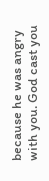because he was angry with you. God cast you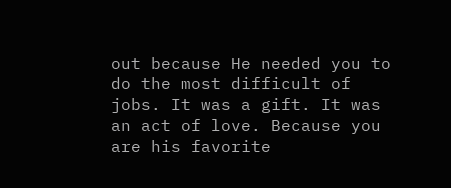out because He needed you to do the most difficult of jobs. It was a gift. It was an act of love. Because you are his favorite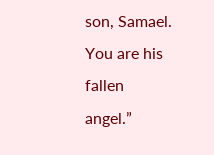son, Samael. You are his fallen angel.”